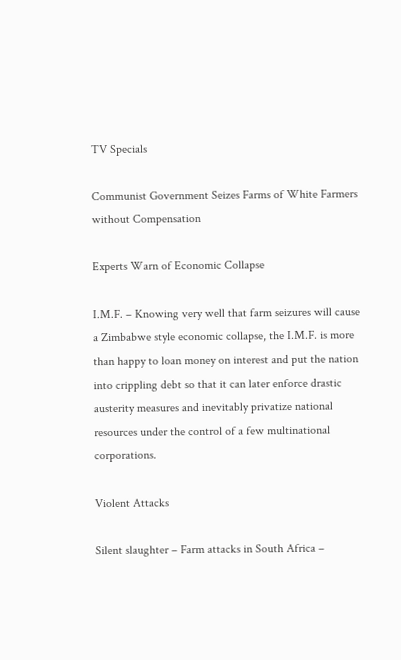TV Specials

Communist Government Seizes Farms of White Farmers without Compensation

Experts Warn of Economic Collapse

I.M.F. – Knowing very well that farm seizures will cause a Zimbabwe style economic collapse, the I.M.F. is more than happy to loan money on interest and put the nation into crippling debt so that it can later enforce drastic austerity measures and inevitably privatize national resources under the control of a few multinational corporations.

Violent Attacks

Silent slaughter – Farm attacks in South Africa –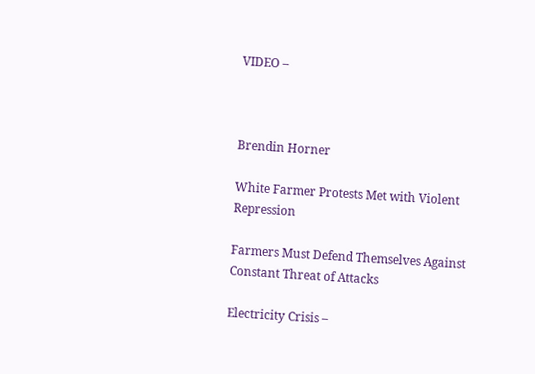VIDEO –



Brendin Horner

White Farmer Protests Met with Violent Repression

Farmers Must Defend Themselves Against Constant Threat of Attacks

Electricity Crisis –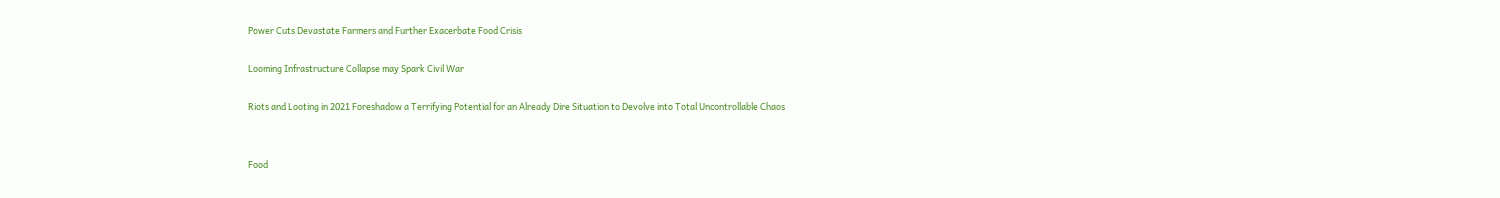Power Cuts Devastate Farmers and Further Exacerbate Food Crisis

Looming Infrastructure Collapse may Spark Civil War

Riots and Looting in 2021 Foreshadow a Terrifying Potential for an Already Dire Situation to Devolve into Total Uncontrollable Chaos


Food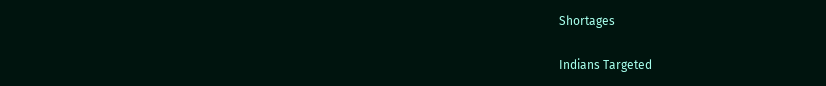Shortages

Indians Targeted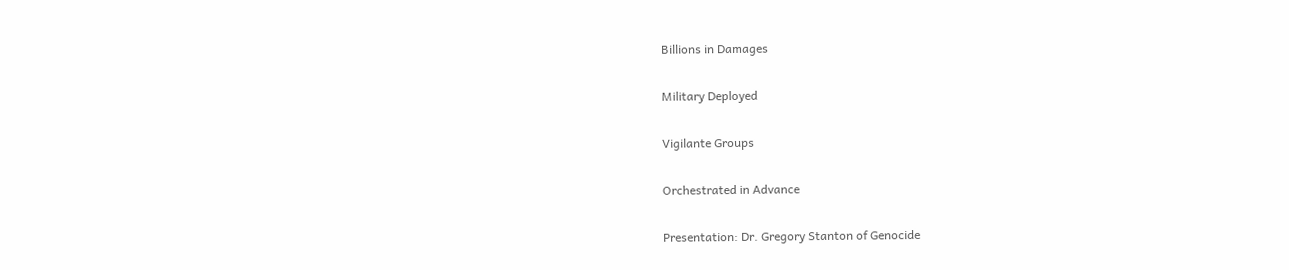Billions in Damages

Military Deployed

Vigilante Groups

Orchestrated in Advance

Presentation: Dr. Gregory Stanton of Genocide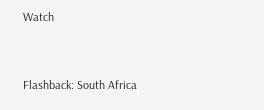Watch


Flashback: South Africa